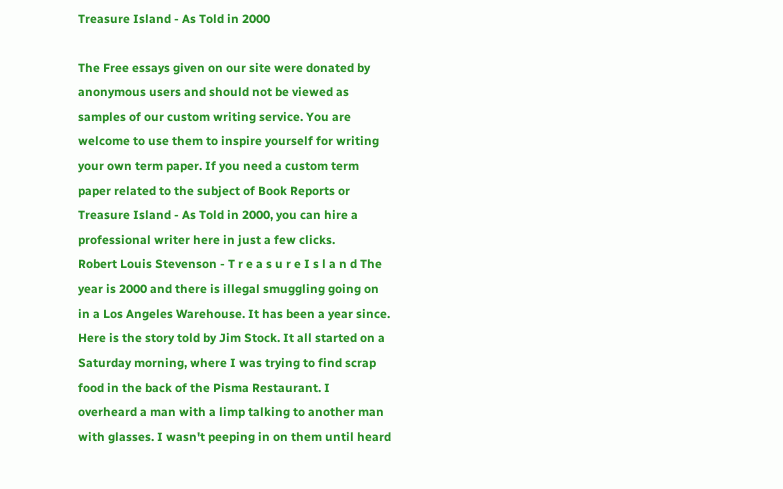Treasure Island - As Told in 2000

The Free essays given on our site were donated by anonymous users and should not be viewed as samples of our custom writing service. You are welcome to use them to inspire yourself for writing your own term paper. If you need a custom term paper related to the subject of Book Reports or Treasure Island - As Told in 2000, you can hire a professional writer here in just a few clicks.
Robert Louis Stevenson - T r e a s u r e I s l a n d The year is 2000 and there is illegal smuggling going on in a Los Angeles Warehouse. It has been a year since. Here is the story told by Jim Stock. It all started on a Saturday morning, where I was trying to find scrap food in the back of the Pisma Restaurant. I overheard a man with a limp talking to another man with glasses. I wasn't peeping in on them until heard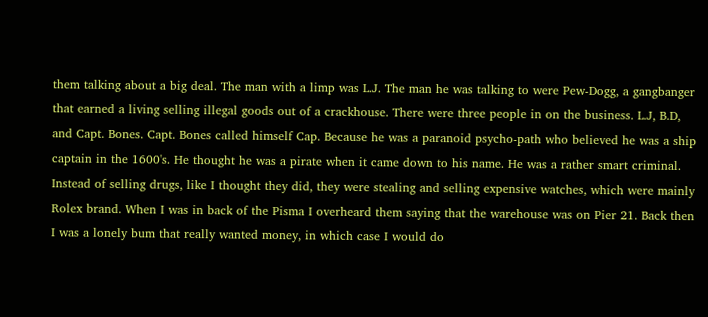them talking about a big deal. The man with a limp was L.J. The man he was talking to were Pew-Dogg, a gangbanger that earned a living selling illegal goods out of a crackhouse. There were three people in on the business. L.J, B.D, and Capt. Bones. Capt. Bones called himself Cap. Because he was a paranoid psycho-path who believed he was a ship captain in the 1600's. He thought he was a pirate when it came down to his name. He was a rather smart criminal. Instead of selling drugs, like I thought they did, they were stealing and selling expensive watches, which were mainly Rolex brand. When I was in back of the Pisma I overheard them saying that the warehouse was on Pier 21. Back then I was a lonely bum that really wanted money, in which case I would do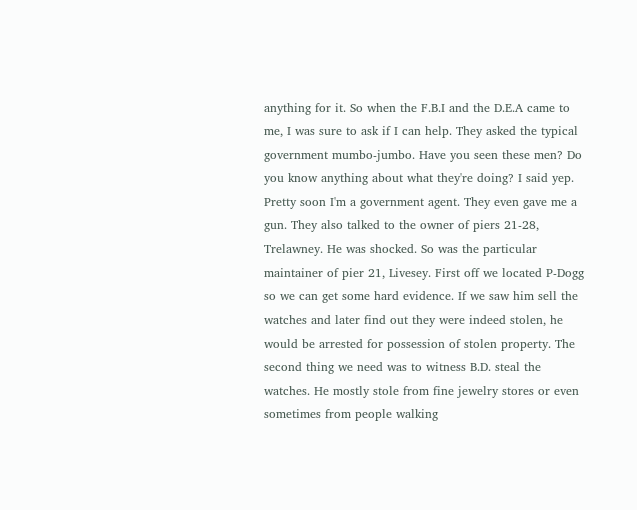anything for it. So when the F.B.I and the D.E.A came to me, I was sure to ask if I can help. They asked the typical government mumbo-jumbo. Have you seen these men? Do you know anything about what they're doing? I said yep. Pretty soon I'm a government agent. They even gave me a gun. They also talked to the owner of piers 21-28, Trelawney. He was shocked. So was the particular maintainer of pier 21, Livesey. First off we located P-Dogg so we can get some hard evidence. If we saw him sell the watches and later find out they were indeed stolen, he would be arrested for possession of stolen property. The second thing we need was to witness B.D. steal the watches. He mostly stole from fine jewelry stores or even sometimes from people walking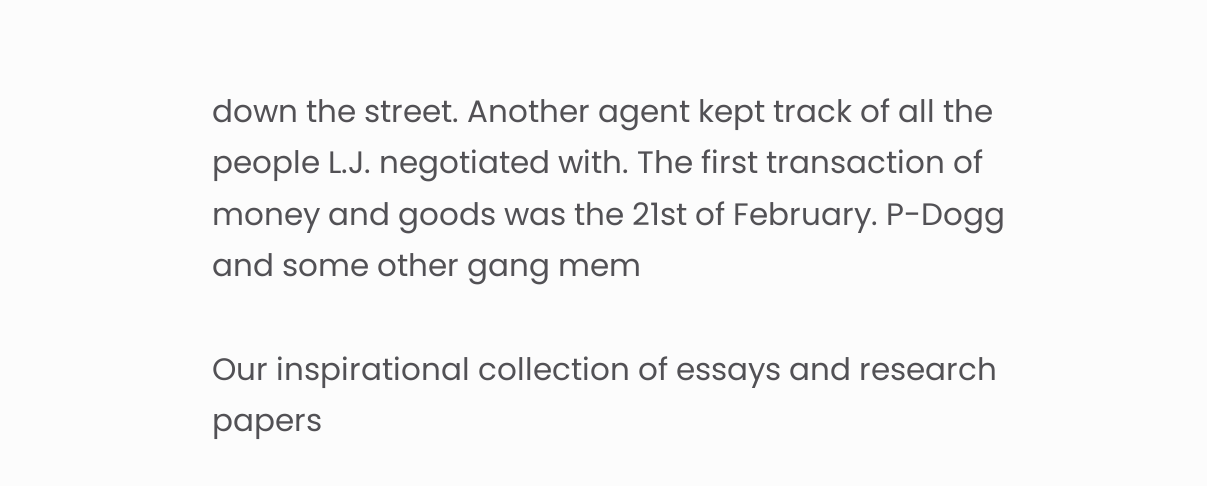down the street. Another agent kept track of all the people L.J. negotiated with. The first transaction of money and goods was the 21st of February. P-Dogg and some other gang mem

Our inspirational collection of essays and research papers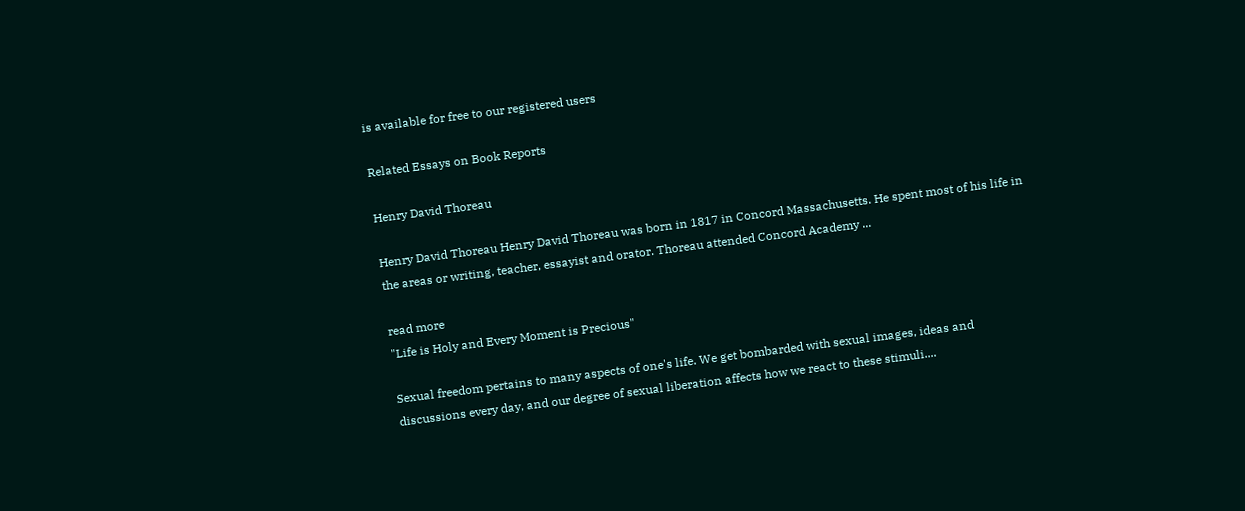is available for free to our registered users

Related Essays on Book Reports

Henry David Thoreau

Henry David Thoreau Henry David Thoreau was born in 1817 in Concord Massachusetts. He spent most of his life in the areas or writing, teacher, essayist and orator. Thoreau attended Concord Academy ...

read more
"Life is Holy and Every Moment is Precious"

Sexual freedom pertains to many aspects of one's life. We get bombarded with sexual images, ideas and discussions every day, and our degree of sexual liberation affects how we react to these stimuli....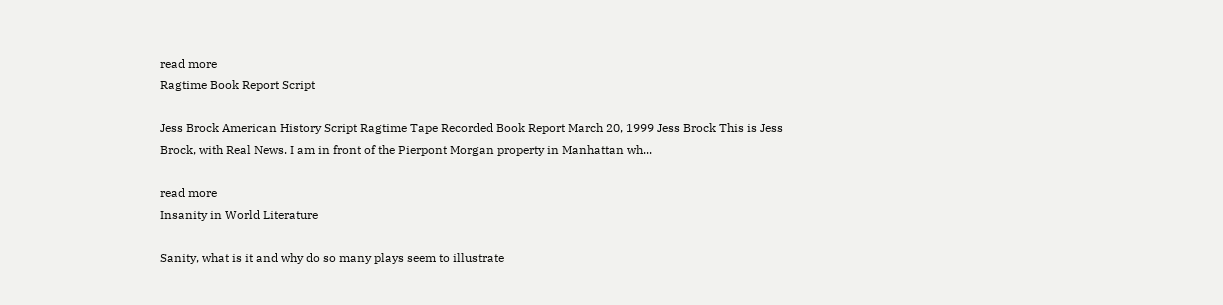read more
Ragtime Book Report Script

Jess Brock American History Script Ragtime Tape Recorded Book Report March 20, 1999 Jess Brock This is Jess Brock, with Real News. I am in front of the Pierpont Morgan property in Manhattan wh...

read more
Insanity in World Literature

Sanity, what is it and why do so many plays seem to illustrate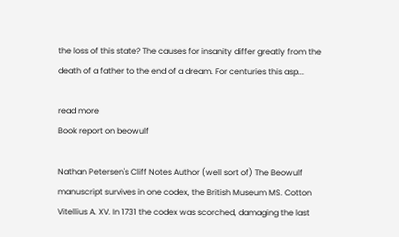the loss of this state? The causes for insanity differ greatly from the death of a father to the end of a dream. For centuries this asp...

read more
Book report on beowulf

Nathan Petersen's Cliff Notes Author (well sort of) The Beowulf manuscript survives in one codex, the British Museum MS. Cotton Vitellius A. XV. In 1731 the codex was scorched, damaging the last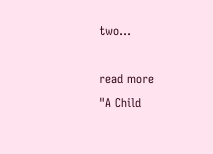two...

read more
"A Child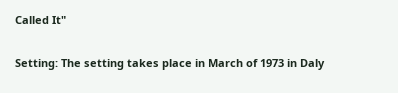Called It"

Setting: The setting takes place in March of 1973 in Daly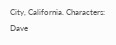City, California. Characters: Dave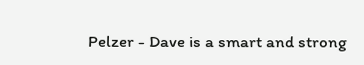Pelzer - Dave is a smart and strong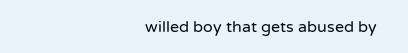willed boy that gets abused by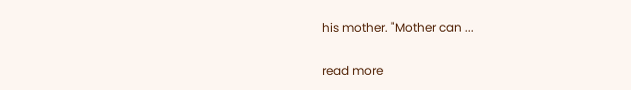his mother. "Mother can ...

read more